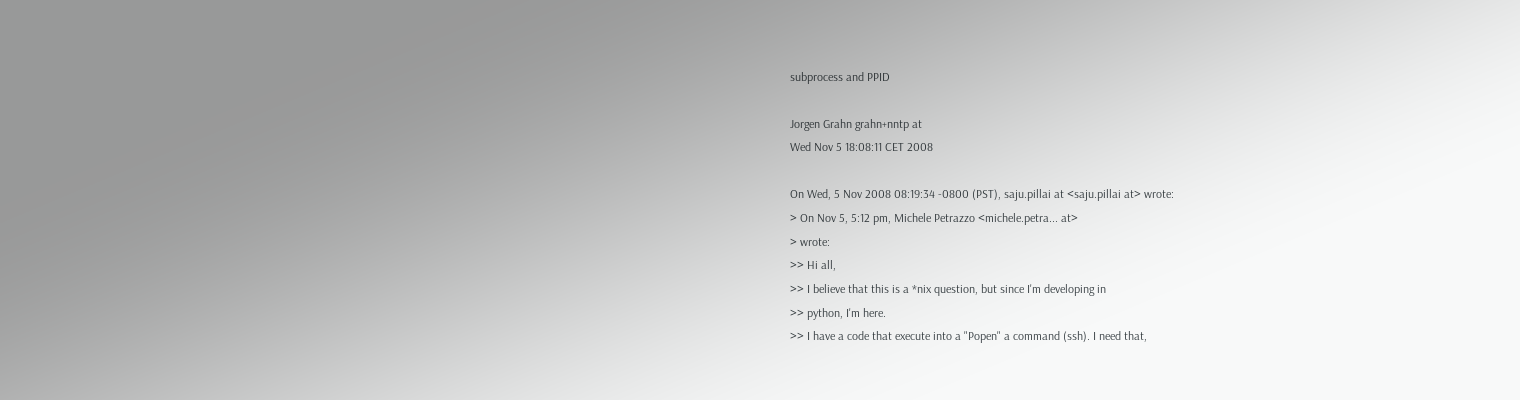subprocess and PPID

Jorgen Grahn grahn+nntp at
Wed Nov 5 18:08:11 CET 2008

On Wed, 5 Nov 2008 08:19:34 -0800 (PST), saju.pillai at <saju.pillai at> wrote:
> On Nov 5, 5:12 pm, Michele Petrazzo <michele.petra... at>
> wrote:
>> Hi all,
>> I believe that this is a *nix question, but since I'm developing in
>> python, I'm here.
>> I have a code that execute into a "Popen" a command (ssh). I need that,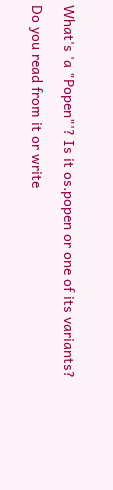What's 'a "Popen"'? Is it os.popen or one of its variants?

Do you read from it or write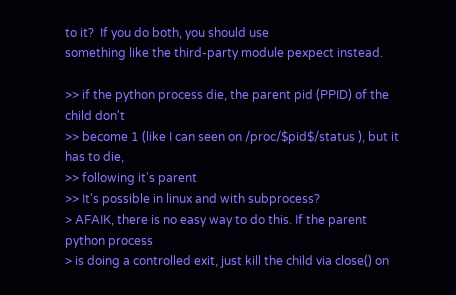to it?  If you do both, you should use
something like the third-party module pexpect instead.

>> if the python process die, the parent pid (PPID) of the child don't
>> become 1 (like I can seen on /proc/$pid$/status ), but it has to die,
>> following it's parent
>> It's possible in linux and with subprocess?
> AFAIK, there is no easy way to do this. If the parent python process
> is doing a controlled exit, just kill the child via close() on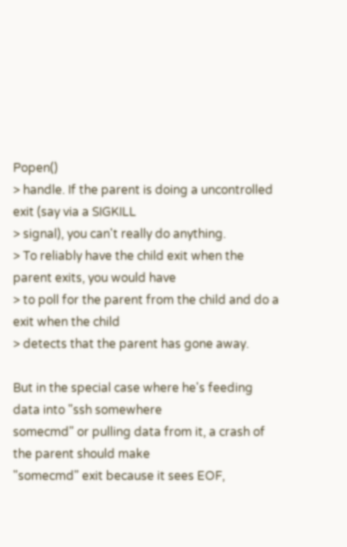Popen()
> handle. If the parent is doing a uncontrolled exit (say via a SIGKILL
> signal), you can't really do anything.
> To reliably have the child exit when the parent exits, you would have
> to poll for the parent from the child and do a exit when the child
> detects that the parent has gone away.

But in the special case where he's feeding data into "ssh somewhere
somecmd" or pulling data from it, a crash of the parent should make
"somecmd" exit because it sees EOF,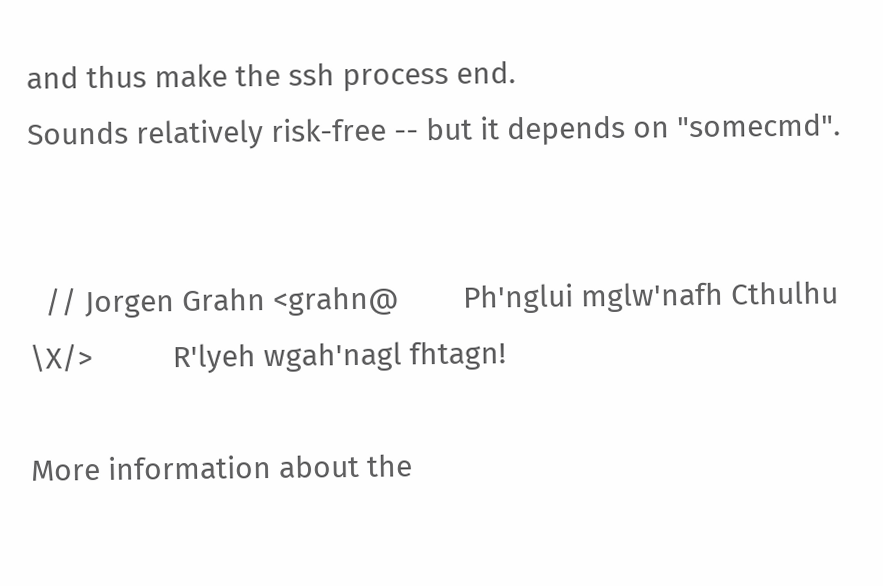and thus make the ssh process end.
Sounds relatively risk-free -- but it depends on "somecmd".


  // Jorgen Grahn <grahn@        Ph'nglui mglw'nafh Cthulhu
\X/>          R'lyeh wgah'nagl fhtagn!

More information about the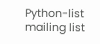Python-list mailing list